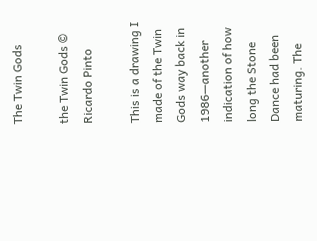The Twin Gods

the Twin Gods © Ricardo Pinto

This is a drawing I made of the Twin Gods way back in 1986—another indication of how long the Stone Dance had been maturing. The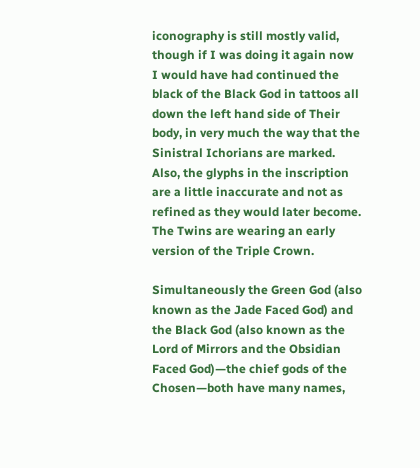iconography is still mostly valid, though if I was doing it again now I would have had continued the black of the Black God in tattoos all down the left hand side of Their body, in very much the way that the Sinistral Ichorians are marked. Also, the glyphs in the inscription are a little inaccurate and not as refined as they would later become. The Twins are wearing an early version of the Triple Crown.

Simultaneously the Green God (also known as the Jade Faced God) and the Black God (also known as the Lord of Mirrors and the Obsidian Faced God)—the chief gods of the Chosen—both have many names,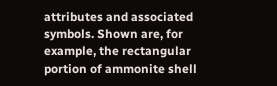attributes and associated symbols. Shown are, for example, the rectangular portion of ammonite shell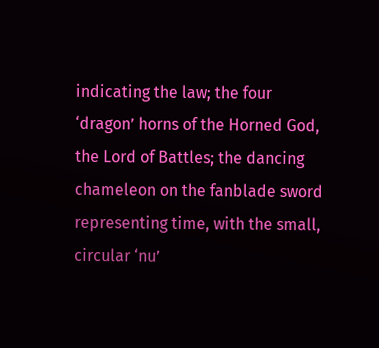indicating the law; the four ‘dragon’ horns of the Horned God, the Lord of Battles; the dancing chameleon on the fanblade sword representing time, with the small, circular ‘nu’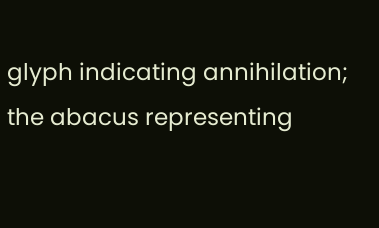glyph indicating annihilation; the abacus representing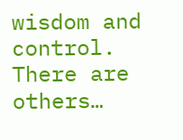wisdom and control. There are others…